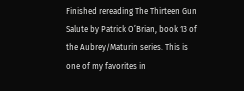Finished rereading The Thirteen Gun Salute by Patrick O’Brian, book 13 of the Aubrey/Maturin series. This is one of my favorites in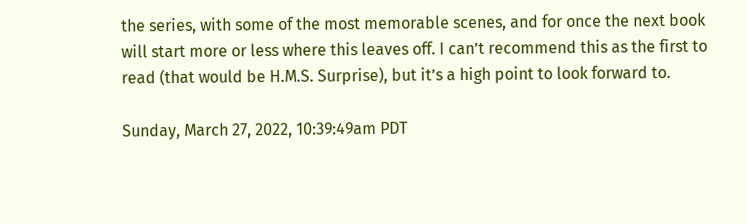the series, with some of the most memorable scenes, and for once the next book will start more or less where this leaves off. I can’t recommend this as the first to read (that would be H.M.S. Surprise), but it’s a high point to look forward to.

Sunday, March 27, 2022, 10:39:49am PDT